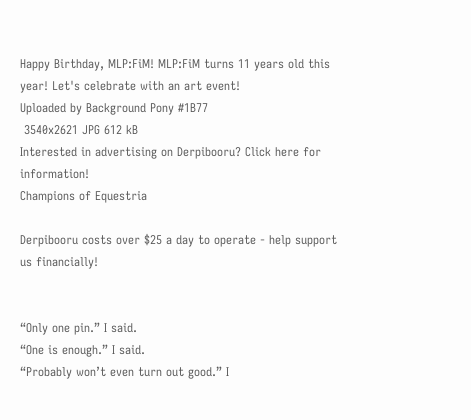Happy Birthday, MLP:FiM! MLP:FiM turns 11 years old this year! Let's celebrate with an art event!
Uploaded by Background Pony #1B77
 3540x2621 JPG 612 kB
Interested in advertising on Derpibooru? Click here for information!
Champions of Equestria

Derpibooru costs over $25 a day to operate - help support us financially!


“Only one pin.” I said.
“One is enough.” I said.
“Probably won’t even turn out good.” I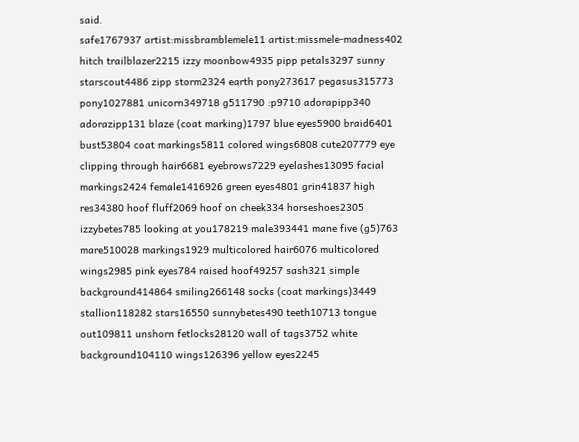said.
safe1767937 artist:missbramblemele11 artist:missmele-madness402 hitch trailblazer2215 izzy moonbow4935 pipp petals3297 sunny starscout4486 zipp storm2324 earth pony273617 pegasus315773 pony1027881 unicorn349718 g511790 :p9710 adorapipp340 adorazipp131 blaze (coat marking)1797 blue eyes5900 braid6401 bust53804 coat markings5811 colored wings6808 cute207779 eye clipping through hair6681 eyebrows7229 eyelashes13095 facial markings2424 female1416926 green eyes4801 grin41837 high res34380 hoof fluff2069 hoof on cheek334 horseshoes2305 izzybetes785 looking at you178219 male393441 mane five (g5)763 mare510028 markings1929 multicolored hair6076 multicolored wings2985 pink eyes784 raised hoof49257 sash321 simple background414864 smiling266148 socks (coat markings)3449 stallion118282 stars16550 sunnybetes490 teeth10713 tongue out109811 unshorn fetlocks28120 wall of tags3752 white background104110 wings126396 yellow eyes2245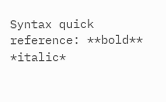Syntax quick reference: **bold** *italic*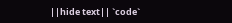||hide text|| `code`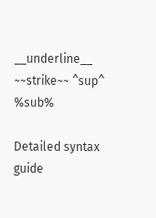__underline__ ~~strike~~ ^sup^ %sub%

Detailed syntax guide